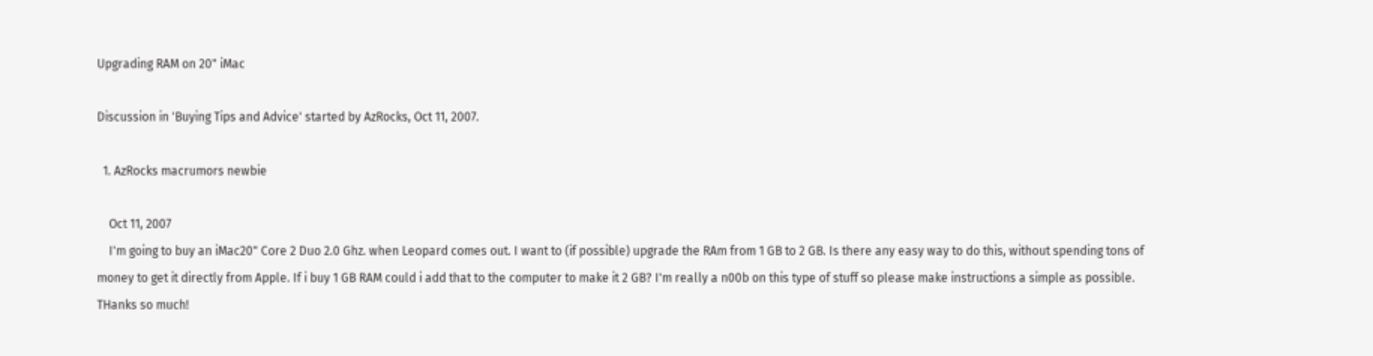Upgrading RAM on 20" iMac

Discussion in 'Buying Tips and Advice' started by AzRocks, Oct 11, 2007.

  1. AzRocks macrumors newbie

    Oct 11, 2007
    I'm going to buy an iMac20" Core 2 Duo 2.0 Ghz. when Leopard comes out. I want to (if possible) upgrade the RAm from 1 GB to 2 GB. Is there any easy way to do this, without spending tons of money to get it directly from Apple. If i buy 1 GB RAM could i add that to the computer to make it 2 GB? I'm really a n00b on this type of stuff so please make instructions a simple as possible. THanks so much!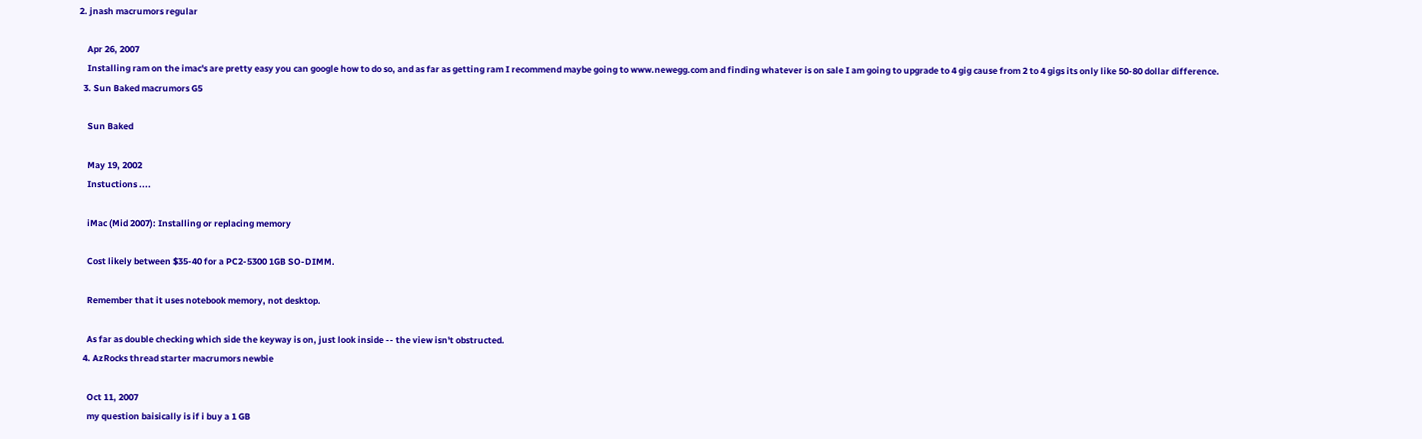2. jnash macrumors regular

    Apr 26, 2007
    Installing ram on the imac's are pretty easy you can google how to do so, and as far as getting ram I recommend maybe going to www.newegg.com and finding whatever is on sale I am going to upgrade to 4 gig cause from 2 to 4 gigs its only like 50-80 dollar difference.
  3. Sun Baked macrumors G5

    Sun Baked

    May 19, 2002
    Instuctions ....

    iMac (Mid 2007): Installing or replacing memory

    Cost likely between $35-40 for a PC2-5300 1GB SO-DIMM.

    Remember that it uses notebook memory, not desktop.

    As far as double checking which side the keyway is on, just look inside -- the view isn't obstructed.
  4. AzRocks thread starter macrumors newbie

    Oct 11, 2007
    my question baisically is if i buy a 1 GB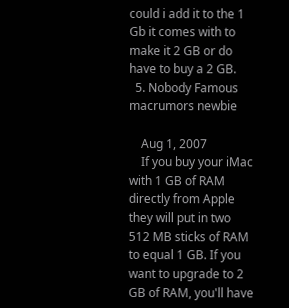could i add it to the 1 Gb it comes with to make it 2 GB or do have to buy a 2 GB.
  5. Nobody Famous macrumors newbie

    Aug 1, 2007
    If you buy your iMac with 1 GB of RAM directly from Apple they will put in two 512 MB sticks of RAM to equal 1 GB. If you want to upgrade to 2 GB of RAM, you'll have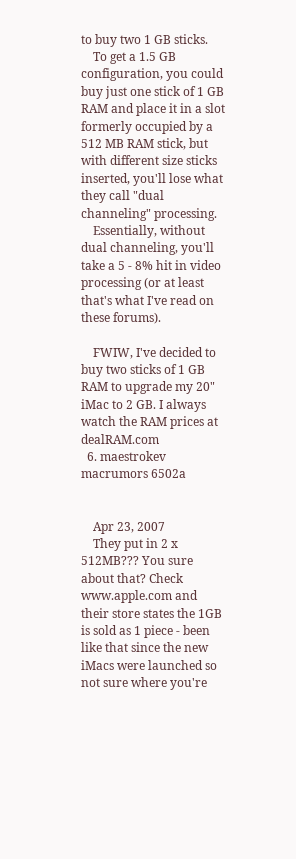to buy two 1 GB sticks.
    To get a 1.5 GB configuration, you could buy just one stick of 1 GB RAM and place it in a slot formerly occupied by a 512 MB RAM stick, but with different size sticks inserted, you'll lose what they call "dual channeling" processing.
    Essentially, without dual channeling, you'll take a 5 - 8% hit in video processing (or at least that's what I've read on these forums).

    FWIW, I've decided to buy two sticks of 1 GB RAM to upgrade my 20" iMac to 2 GB. I always watch the RAM prices at dealRAM.com
  6. maestrokev macrumors 6502a


    Apr 23, 2007
    They put in 2 x 512MB??? You sure about that? Check www.apple.com and their store states the 1GB is sold as 1 piece - been like that since the new iMacs were launched so not sure where you're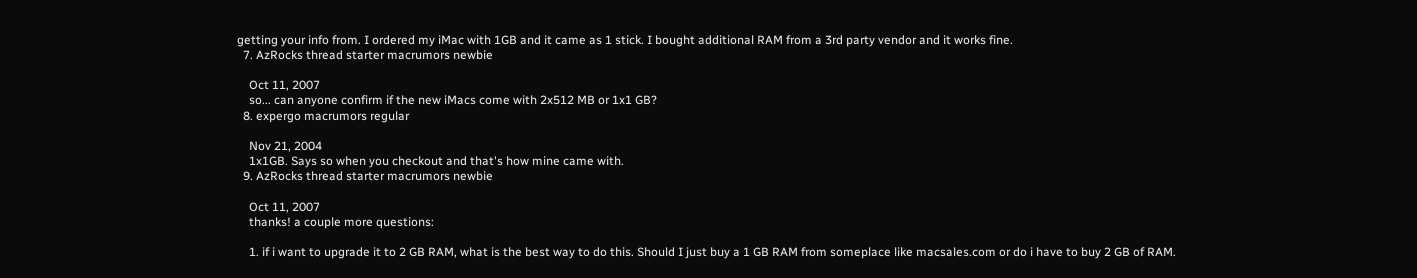getting your info from. I ordered my iMac with 1GB and it came as 1 stick. I bought additional RAM from a 3rd party vendor and it works fine.
  7. AzRocks thread starter macrumors newbie

    Oct 11, 2007
    so... can anyone confirm if the new iMacs come with 2x512 MB or 1x1 GB?
  8. expergo macrumors regular

    Nov 21, 2004
    1x1GB. Says so when you checkout and that's how mine came with.
  9. AzRocks thread starter macrumors newbie

    Oct 11, 2007
    thanks! a couple more questions:

    1. if i want to upgrade it to 2 GB RAM, what is the best way to do this. Should I just buy a 1 GB RAM from someplace like macsales.com or do i have to buy 2 GB of RAM.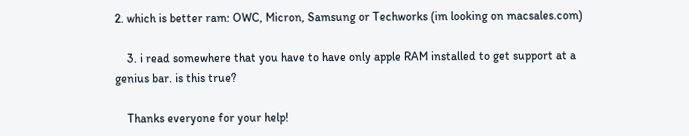2. which is better ram: OWC, Micron, Samsung or Techworks (im looking on macsales.com)

    3. i read somewhere that you have to have only apple RAM installed to get support at a genius bar. is this true?

    Thanks everyone for your help!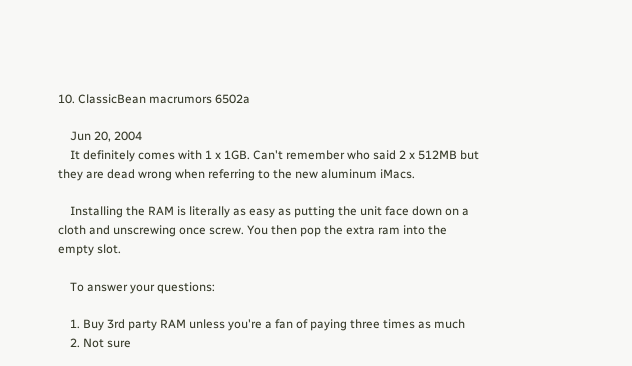10. ClassicBean macrumors 6502a

    Jun 20, 2004
    It definitely comes with 1 x 1GB. Can't remember who said 2 x 512MB but they are dead wrong when referring to the new aluminum iMacs.

    Installing the RAM is literally as easy as putting the unit face down on a cloth and unscrewing once screw. You then pop the extra ram into the empty slot.

    To answer your questions:

    1. Buy 3rd party RAM unless you're a fan of paying three times as much
    2. Not sure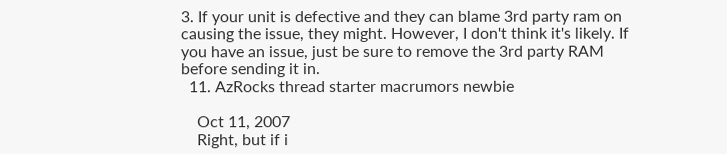3. If your unit is defective and they can blame 3rd party ram on causing the issue, they might. However, I don't think it's likely. If you have an issue, just be sure to remove the 3rd party RAM before sending it in.
  11. AzRocks thread starter macrumors newbie

    Oct 11, 2007
    Right, but if i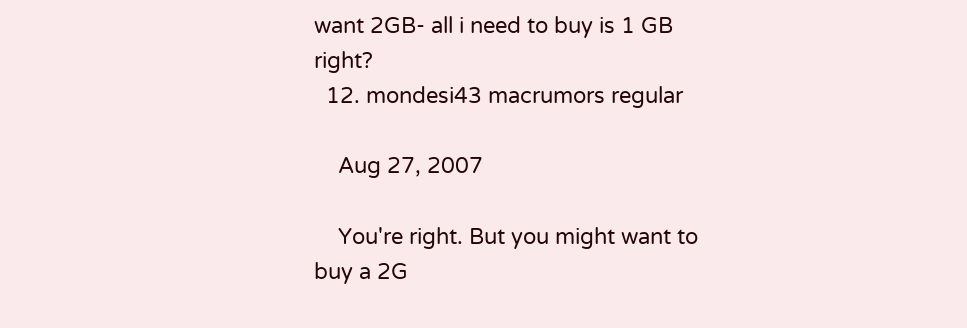want 2GB- all i need to buy is 1 GB right?
  12. mondesi43 macrumors regular

    Aug 27, 2007

    You're right. But you might want to buy a 2G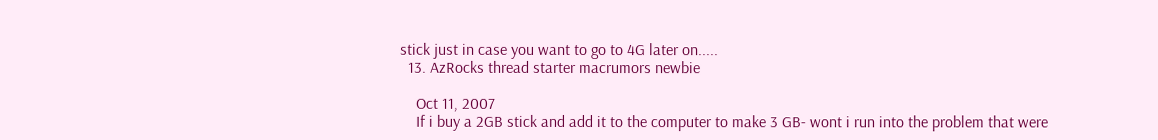stick just in case you want to go to 4G later on.....
  13. AzRocks thread starter macrumors newbie

    Oct 11, 2007
    If i buy a 2GB stick and add it to the computer to make 3 GB- wont i run into the problem that were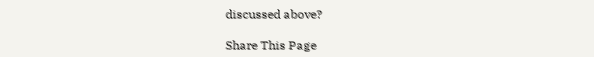discussed above?

Share This Page